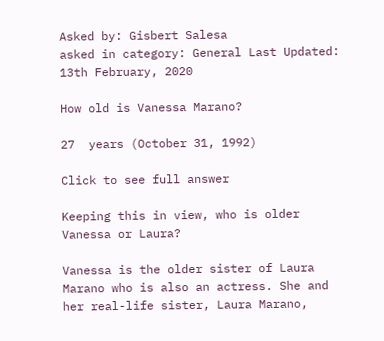Asked by: Gisbert Salesa
asked in category: General Last Updated: 13th February, 2020

How old is Vanessa Marano?

27  years (October 31, 1992)

Click to see full answer

Keeping this in view, who is older Vanessa or Laura?

Vanessa is the older sister of Laura Marano who is also an actress. She and her real-life sister, Laura Marano,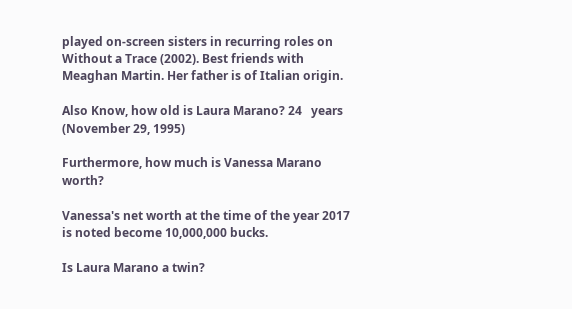played on-screen sisters in recurring roles on Without a Trace (2002). Best friends with Meaghan Martin. Her father is of Italian origin.

Also Know, how old is Laura Marano? 24   years (November 29, 1995)

Furthermore, how much is Vanessa Marano worth?

Vanessa's net worth at the time of the year 2017 is noted become 10,000,000 bucks.

Is Laura Marano a twin?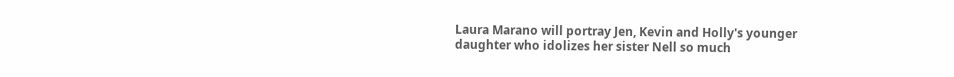Laura Marano will portray Jen, Kevin and Holly's younger daughter who idolizes her sister Nell so much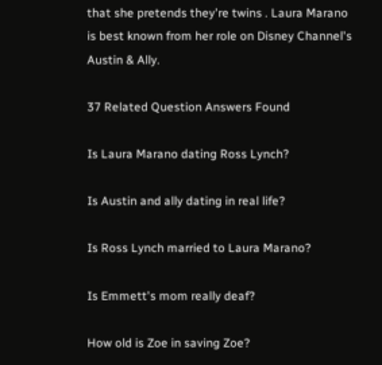that she pretends they're twins . Laura Marano is best known from her role on Disney Channel's Austin & Ally.

37 Related Question Answers Found

Is Laura Marano dating Ross Lynch?

Is Austin and ally dating in real life?

Is Ross Lynch married to Laura Marano?

Is Emmett's mom really deaf?

How old is Zoe in saving Zoe?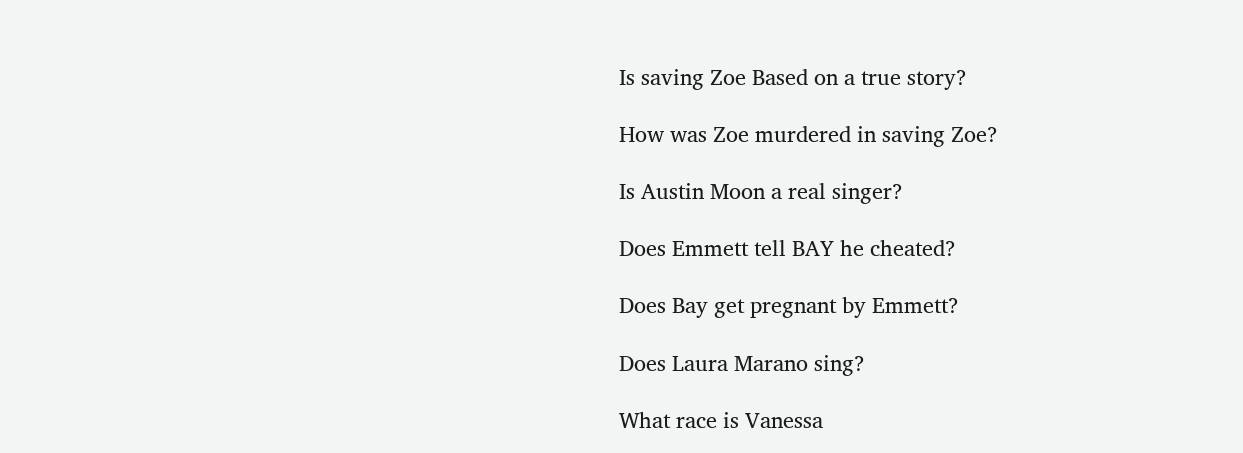Is saving Zoe Based on a true story?

How was Zoe murdered in saving Zoe?

Is Austin Moon a real singer?

Does Emmett tell BAY he cheated?

Does Bay get pregnant by Emmett?

Does Laura Marano sing?

What race is Vanessa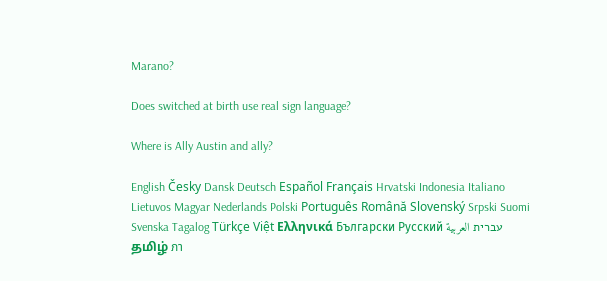Marano?

Does switched at birth use real sign language?

Where is Ally Austin and ally?

English Česky Dansk Deutsch Español Français Hrvatski Indonesia Italiano Lietuvos Magyar Nederlands Polski Português Română Slovenský Srpski Suomi Svenska Tagalog Türkçe Việt Ελληνικά Български Русский עברית العربية தமிழ் ภา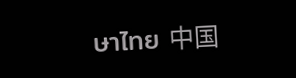ษาไทย 中国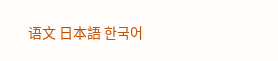语文 日本語 한국어